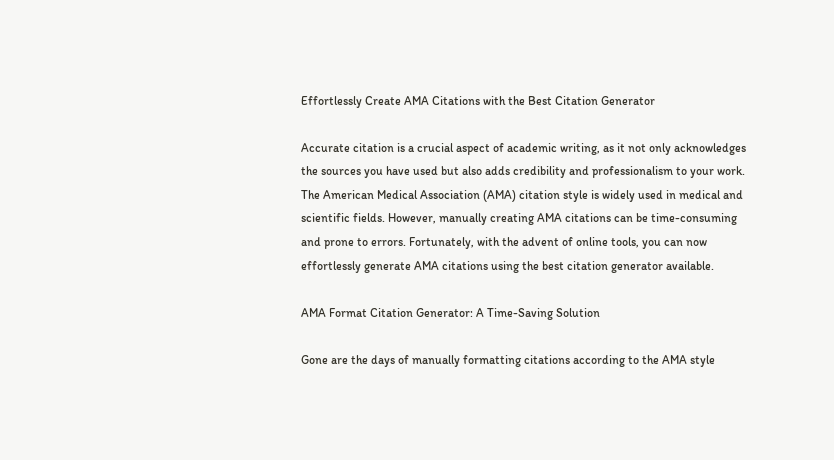Effortlessly Create AMA Citations with the Best Citation Generator

Accurate citation is a crucial aspect of academic writing, as it not only acknowledges the sources you have used but also adds credibility and professionalism to your work. The American Medical Association (AMA) citation style is widely used in medical and scientific fields. However, manually creating AMA citations can be time-consuming and prone to errors. Fortunately, with the advent of online tools, you can now effortlessly generate AMA citations using the best citation generator available.

AMA Format Citation Generator: A Time-Saving Solution

Gone are the days of manually formatting citations according to the AMA style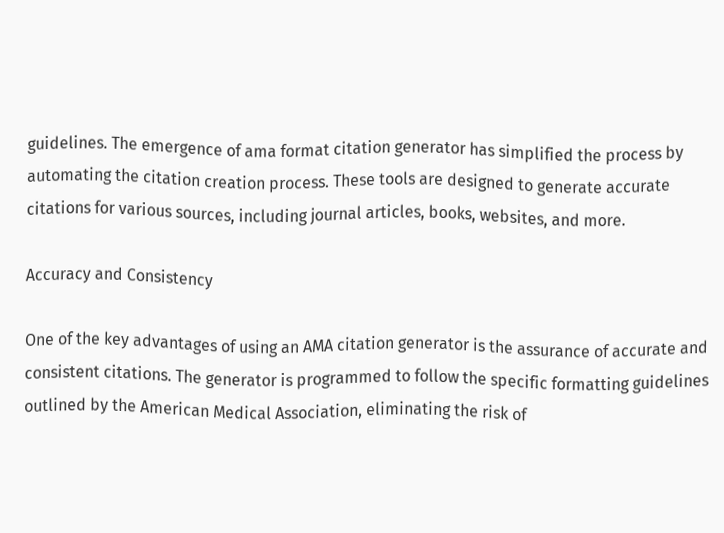guidelines. The emergence of ama format citation generator has simplified the process by automating the citation creation process. These tools are designed to generate accurate citations for various sources, including journal articles, books, websites, and more.

Accuracy and Consistency

One of the key advantages of using an AMA citation generator is the assurance of accurate and consistent citations. The generator is programmed to follow the specific formatting guidelines outlined by the American Medical Association, eliminating the risk of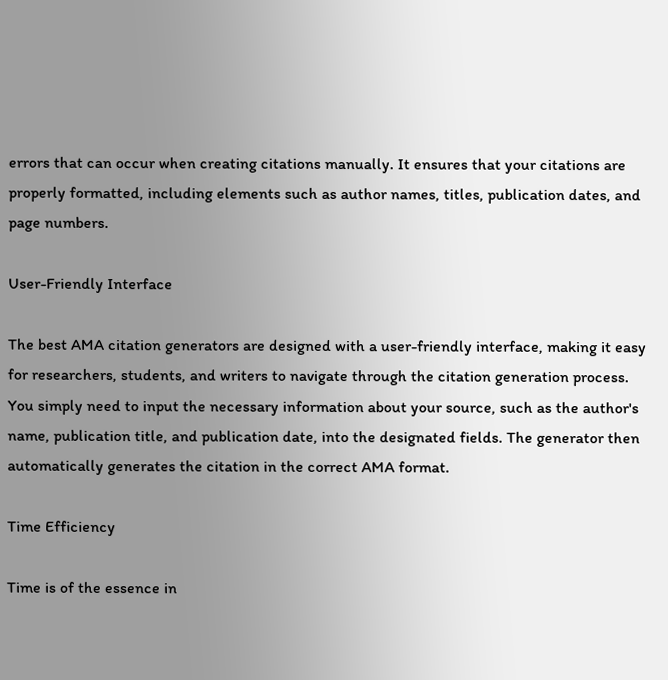errors that can occur when creating citations manually. It ensures that your citations are properly formatted, including elements such as author names, titles, publication dates, and page numbers.

User-Friendly Interface

The best AMA citation generators are designed with a user-friendly interface, making it easy for researchers, students, and writers to navigate through the citation generation process. You simply need to input the necessary information about your source, such as the author's name, publication title, and publication date, into the designated fields. The generator then automatically generates the citation in the correct AMA format.

Time Efficiency

Time is of the essence in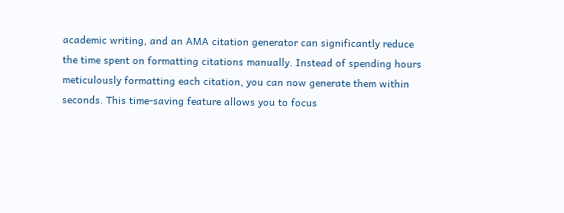academic writing, and an AMA citation generator can significantly reduce the time spent on formatting citations manually. Instead of spending hours meticulously formatting each citation, you can now generate them within seconds. This time-saving feature allows you to focus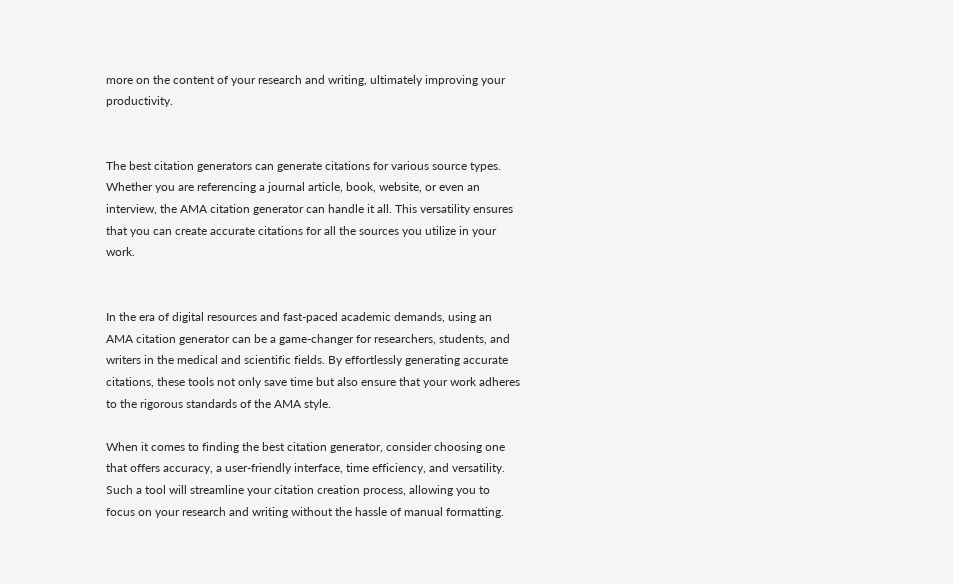more on the content of your research and writing, ultimately improving your productivity.


The best citation generators can generate citations for various source types. Whether you are referencing a journal article, book, website, or even an interview, the AMA citation generator can handle it all. This versatility ensures that you can create accurate citations for all the sources you utilize in your work.


In the era of digital resources and fast-paced academic demands, using an AMA citation generator can be a game-changer for researchers, students, and writers in the medical and scientific fields. By effortlessly generating accurate citations, these tools not only save time but also ensure that your work adheres to the rigorous standards of the AMA style.

When it comes to finding the best citation generator, consider choosing one that offers accuracy, a user-friendly interface, time efficiency, and versatility. Such a tool will streamline your citation creation process, allowing you to focus on your research and writing without the hassle of manual formatting.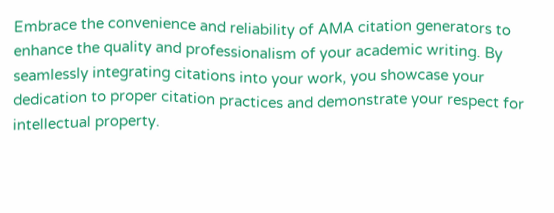Embrace the convenience and reliability of AMA citation generators to enhance the quality and professionalism of your academic writing. By seamlessly integrating citations into your work, you showcase your dedication to proper citation practices and demonstrate your respect for intellectual property.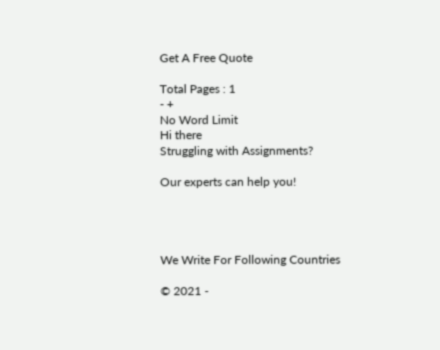Get A Free Quote

Total Pages : 1
- +
No Word Limit
Hi there
Struggling with Assignments?

Our experts can help you!




We Write For Following Countries

© 2021 -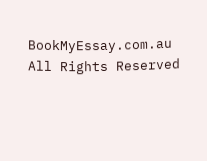BookMyEssay.com.au
All Rights Reserved